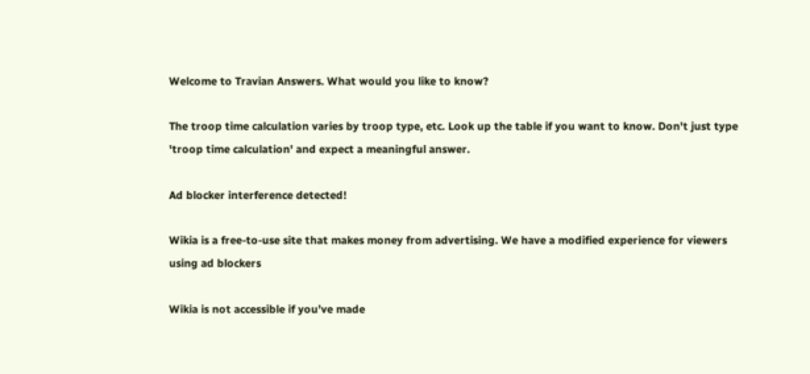Welcome to Travian Answers. What would you like to know?

The troop time calculation varies by troop type, etc. Look up the table if you want to know. Don't just type 'troop time calculation' and expect a meaningful answer.

Ad blocker interference detected!

Wikia is a free-to-use site that makes money from advertising. We have a modified experience for viewers using ad blockers

Wikia is not accessible if you’ve made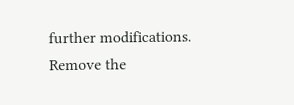further modifications. Remove the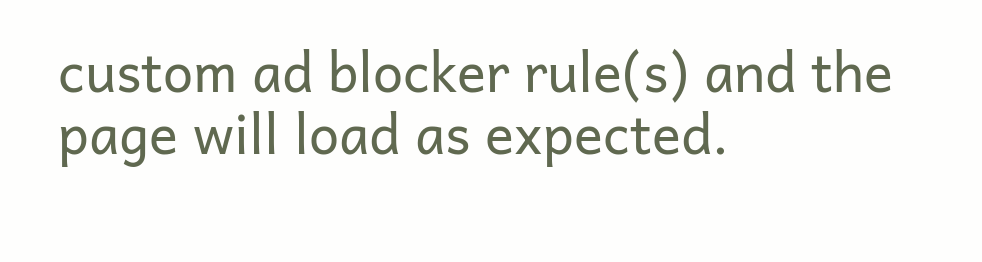custom ad blocker rule(s) and the page will load as expected.